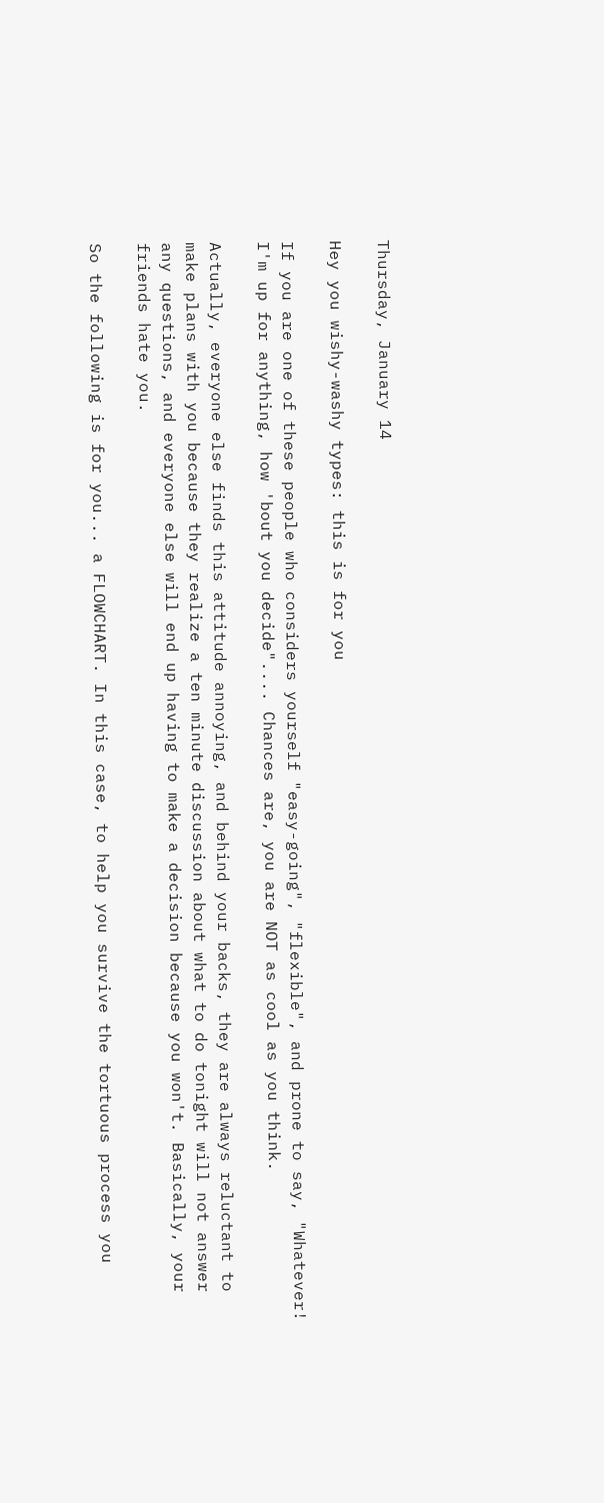Thursday, January 14

Hey you wishy-washy types: this is for you

If you are one of these people who considers yourself "easy-going", "flexible", and prone to say, "Whatever! I'm up for anything, how 'bout you decide".... Chances are, you are NOT as cool as you think.

Actually, everyone else finds this attitude annoying, and behind your backs, they are always reluctant to make plans with you because they realize a ten minute discussion about what to do tonight will not answer any questions, and everyone else will end up having to make a decision because you won't. Basically, your friends hate you.

So the following is for you... a FLOWCHART. In this case, to help you survive the tortuous process you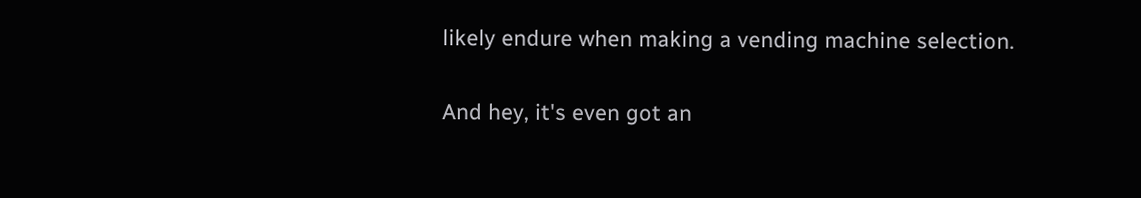likely endure when making a vending machine selection.

And hey, it's even got an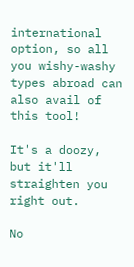international option, so all you wishy-washy types abroad can also avail of this tool!

It's a doozy, but it'll straighten you right out.

No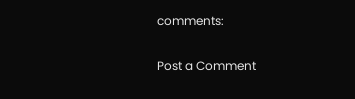comments:

Post a Comment